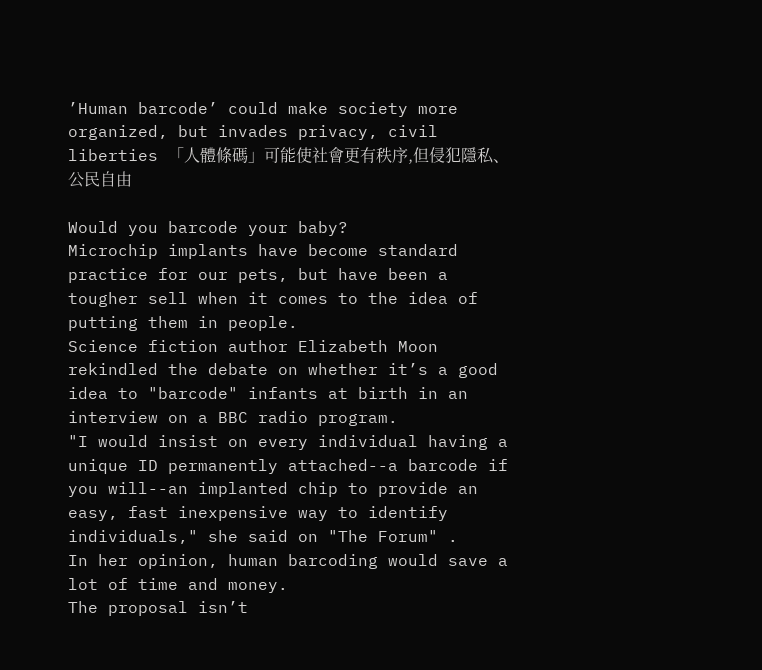’Human barcode’ could make society more organized, but invades privacy, civil liberties 「人體條碼」可能使社會更有秩序,但侵犯隱私、公民自由

Would you barcode your baby?
Microchip implants have become standard practice for our pets, but have been a tougher sell when it comes to the idea of putting them in people.
Science fiction author Elizabeth Moon rekindled the debate on whether it’s a good idea to "barcode" infants at birth in an interview on a BBC radio program.
"I would insist on every individual having a unique ID permanently attached--a barcode if you will--an implanted chip to provide an easy, fast inexpensive way to identify individuals," she said on "The Forum" .
In her opinion, human barcoding would save a lot of time and money.
The proposal isn’t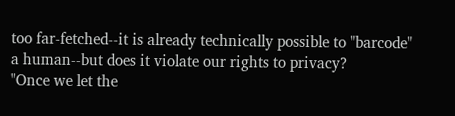too far-fetched--it is already technically possible to "barcode" a human--but does it violate our rights to privacy?
"Once we let the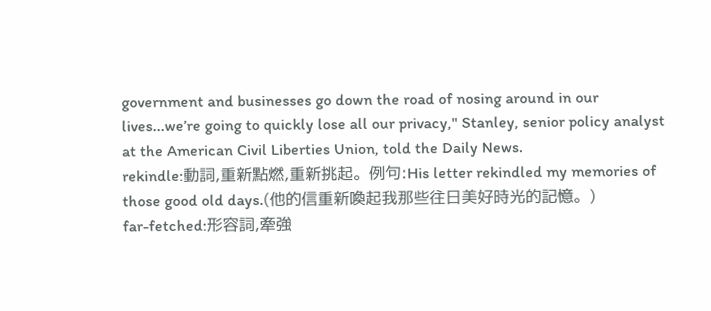government and businesses go down the road of nosing around in our lives...we’re going to quickly lose all our privacy," Stanley, senior policy analyst at the American Civil Liberties Union, told the Daily News.
rekindle:動詞,重新點燃,重新挑起。例句:His letter rekindled my memories of those good old days.(他的信重新喚起我那些往日美好時光的記憶。)
far-fetched:形容詞,牽強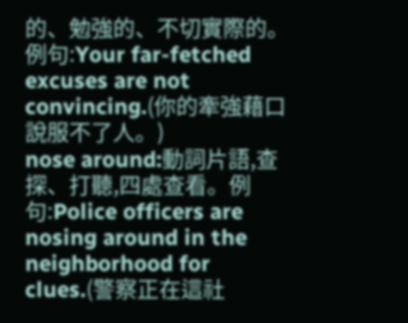的、勉強的、不切實際的。例句:Your far-fetched excuses are not convincing.(你的牽強藉口說服不了人。)
nose around:動詞片語,查探、打聽,四處查看。例句:Police officers are nosing around in the neighborhood for clues.(警察正在這社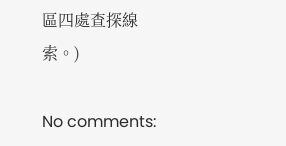區四處查探線索。)

No comments: